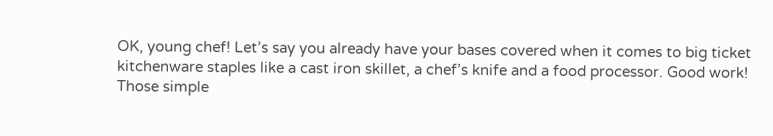OK, young chef! Let’s say you already have your bases covered when it comes to big ticket kitchenware staples like a cast iron skillet, a chef’s knife and a food processor. Good work! Those simple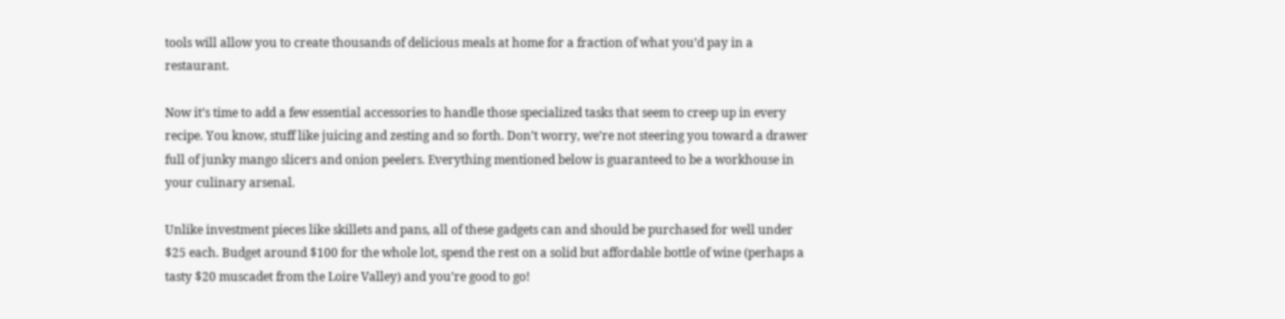tools will allow you to create thousands of delicious meals at home for a fraction of what you’d pay in a restaurant.

Now it’s time to add a few essential accessories to handle those specialized tasks that seem to creep up in every recipe. You know, stuff like juicing and zesting and so forth. Don’t worry, we’re not steering you toward a drawer full of junky mango slicers and onion peelers. Everything mentioned below is guaranteed to be a workhouse in your culinary arsenal.

Unlike investment pieces like skillets and pans, all of these gadgets can and should be purchased for well under $25 each. Budget around $100 for the whole lot, spend the rest on a solid but affordable bottle of wine (perhaps a tasty $20 muscadet from the Loire Valley) and you’re good to go!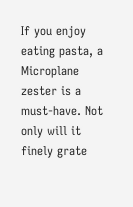If you enjoy eating pasta, a Microplane zester is a must-have. Not only will it finely grate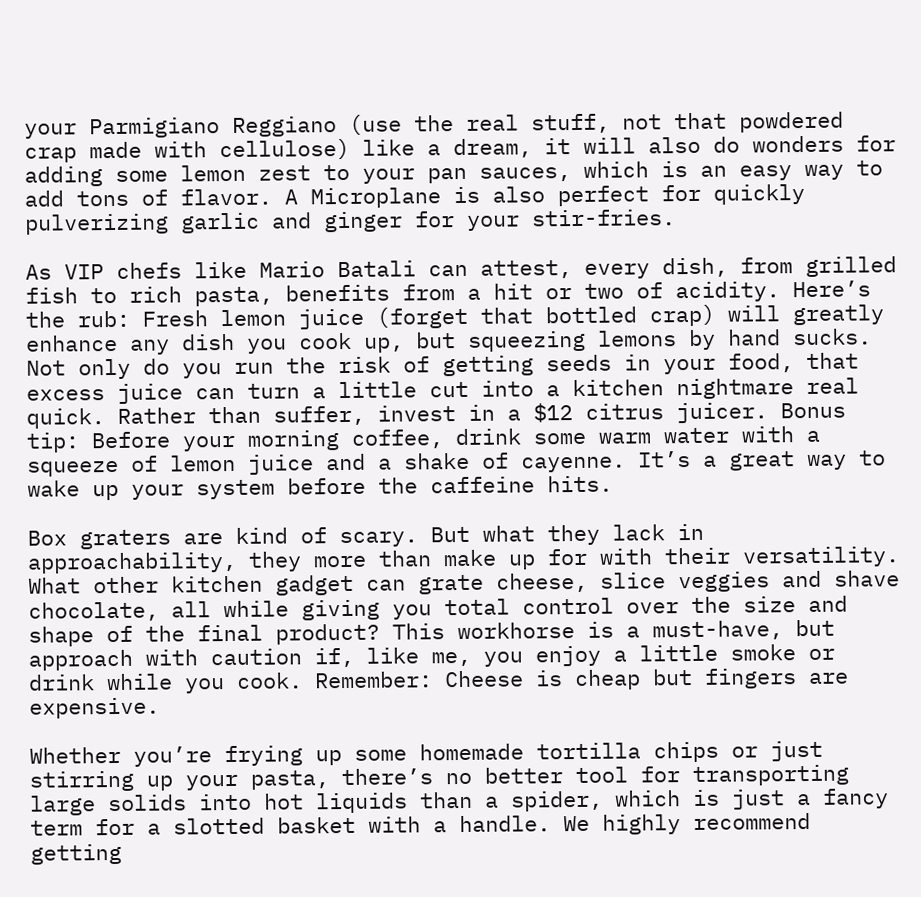your Parmigiano Reggiano (use the real stuff, not that powdered crap made with cellulose) like a dream, it will also do wonders for adding some lemon zest to your pan sauces, which is an easy way to add tons of flavor. A Microplane is also perfect for quickly pulverizing garlic and ginger for your stir-fries.

As VIP chefs like Mario Batali can attest, every dish, from grilled fish to rich pasta, benefits from a hit or two of acidity. Here’s the rub: Fresh lemon juice (forget that bottled crap) will greatly enhance any dish you cook up, but squeezing lemons by hand sucks. Not only do you run the risk of getting seeds in your food, that excess juice can turn a little cut into a kitchen nightmare real quick. Rather than suffer, invest in a $12 citrus juicer. Bonus tip: Before your morning coffee, drink some warm water with a squeeze of lemon juice and a shake of cayenne. It’s a great way to wake up your system before the caffeine hits.

Box graters are kind of scary. But what they lack in approachability, they more than make up for with their versatility. What other kitchen gadget can grate cheese, slice veggies and shave chocolate, all while giving you total control over the size and shape of the final product? This workhorse is a must-have, but approach with caution if, like me, you enjoy a little smoke or drink while you cook. Remember: Cheese is cheap but fingers are expensive.

Whether you’re frying up some homemade tortilla chips or just stirring up your pasta, there’s no better tool for transporting large solids into hot liquids than a spider, which is just a fancy term for a slotted basket with a handle. We highly recommend getting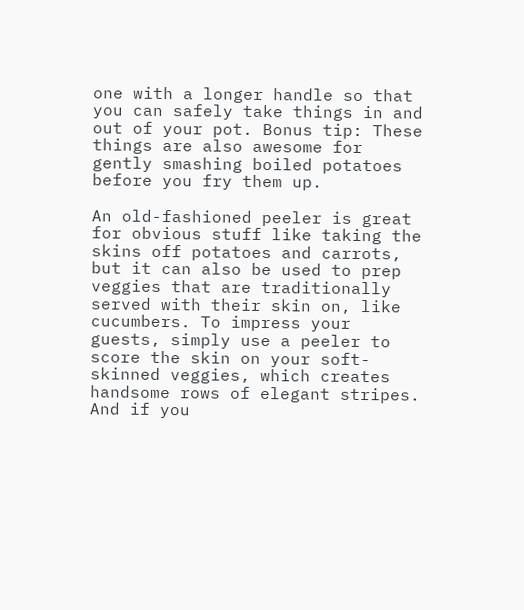one with a longer handle so that you can safely take things in and out of your pot. Bonus tip: These things are also awesome for gently smashing boiled potatoes before you fry them up.

An old-fashioned peeler is great for obvious stuff like taking the skins off potatoes and carrots, but it can also be used to prep veggies that are traditionally served with their skin on, like cucumbers. To impress your guests, simply use a peeler to score the skin on your soft-skinned veggies, which creates handsome rows of elegant stripes. And if you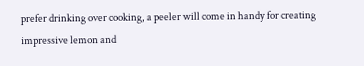prefer drinking over cooking, a peeler will come in handy for creating impressive lemon and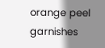orange peel garnishes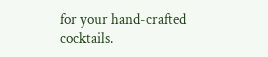for your hand-crafted cocktails.